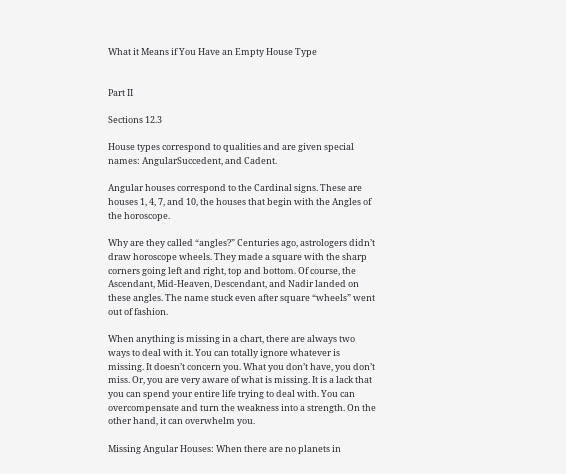What it Means if You Have an Empty House Type


Part II

Sections 12.3

House types correspond to qualities and are given special names: AngularSuccedent, and Cadent.

Angular houses correspond to the Cardinal signs. These are houses 1, 4, 7, and 10, the houses that begin with the Angles of the horoscope.

Why are they called “angles?” Centuries ago, astrologers didn’t draw horoscope wheels. They made a square with the sharp corners going left and right, top and bottom. Of course, the Ascendant, Mid-Heaven, Descendant, and Nadir landed on these angles. The name stuck even after square “wheels” went out of fashion.

When anything is missing in a chart, there are always two ways to deal with it. You can totally ignore whatever is missing. It doesn’t concern you. What you don’t have, you don’t miss. Or, you are very aware of what is missing. It is a lack that you can spend your entire life trying to deal with. You can overcompensate and turn the weakness into a strength. On the other hand, it can overwhelm you.

Missing Angular Houses: When there are no planets in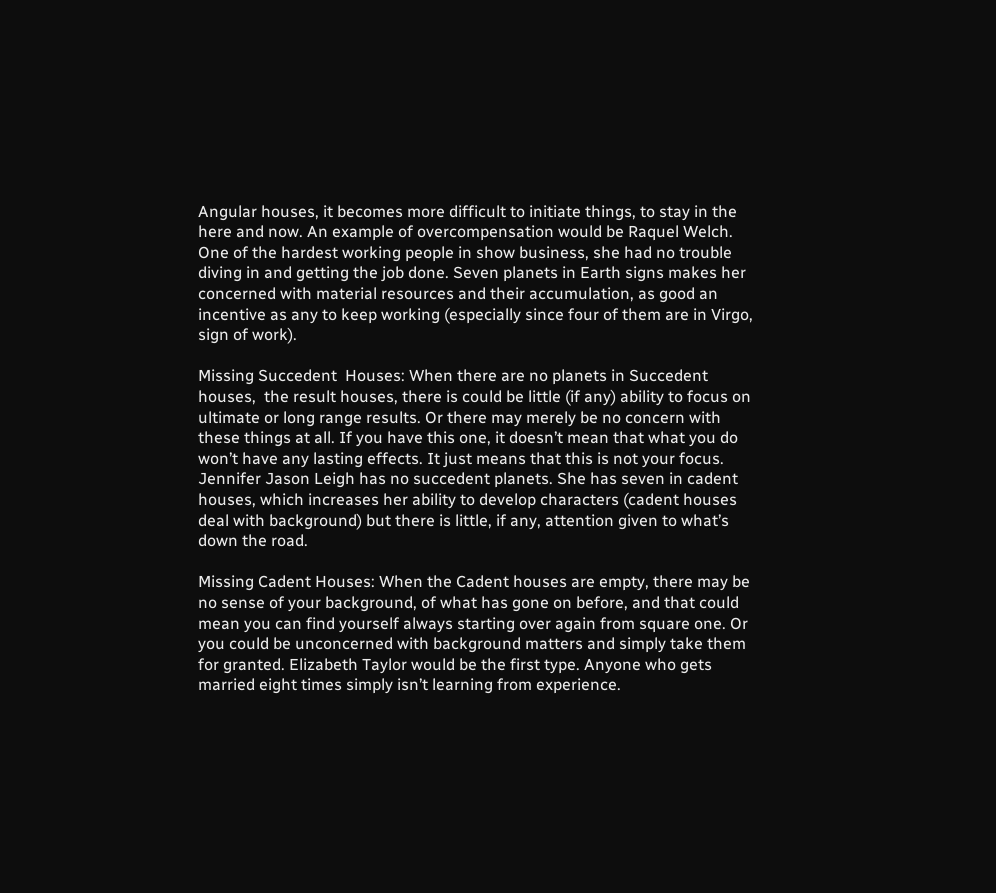Angular houses, it becomes more difficult to initiate things, to stay in the here and now. An example of overcompensation would be Raquel Welch. One of the hardest working people in show business, she had no trouble diving in and getting the job done. Seven planets in Earth signs makes her concerned with material resources and their accumulation, as good an incentive as any to keep working (especially since four of them are in Virgo, sign of work).

Missing Succedent  Houses: When there are no planets in Succedent houses,  the result houses, there is could be little (if any) ability to focus on ultimate or long range results. Or there may merely be no concern with these things at all. If you have this one, it doesn’t mean that what you do won’t have any lasting effects. It just means that this is not your focus. Jennifer Jason Leigh has no succedent planets. She has seven in cadent houses, which increases her ability to develop characters (cadent houses deal with background) but there is little, if any, attention given to what’s down the road.

Missing Cadent Houses: When the Cadent houses are empty, there may be no sense of your background, of what has gone on before, and that could mean you can find yourself always starting over again from square one. Or you could be unconcerned with background matters and simply take them for granted. Elizabeth Taylor would be the first type. Anyone who gets married eight times simply isn’t learning from experience.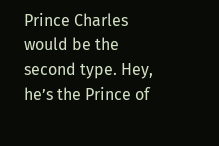Prince Charles would be the second type. Hey, he’s the Prince of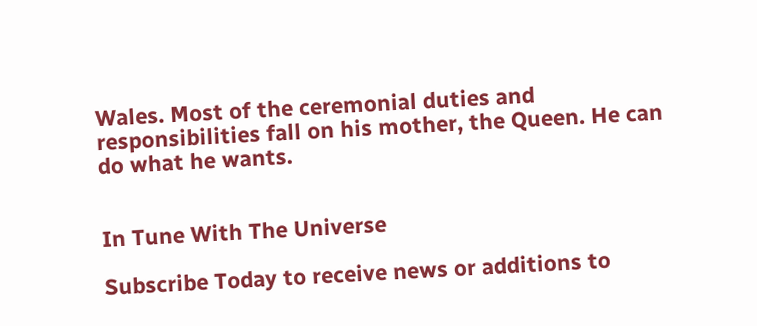Wales. Most of the ceremonial duties and responsibilities fall on his mother, the Queen. He can do what he wants.


In Tune With The Universe

Subscribe Today to receive news or additions to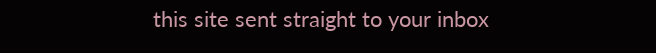this site sent straight to your inbox